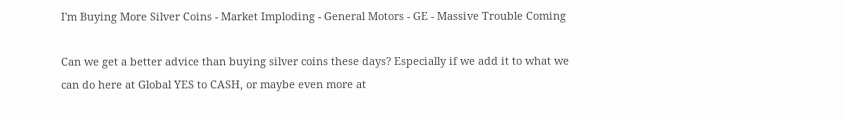I'm Buying More Silver Coins - Market Imploding - General Motors - GE - Massive Trouble Coming

Can we get a better advice than buying silver coins these days? Especially if we add it to what we can do here at Global YES to CASH, or maybe even more at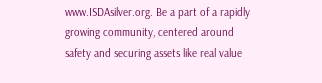www.ISDAsilver.org. Be a part of a rapidly growing community, centered around safety and securing assets like real value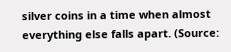silver coins in a time when almost everything else falls apart. (Source: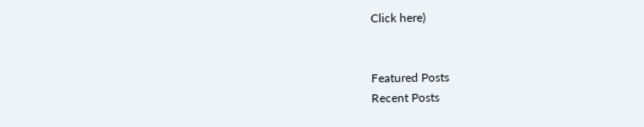Click here)


Featured Posts
Recent Posts